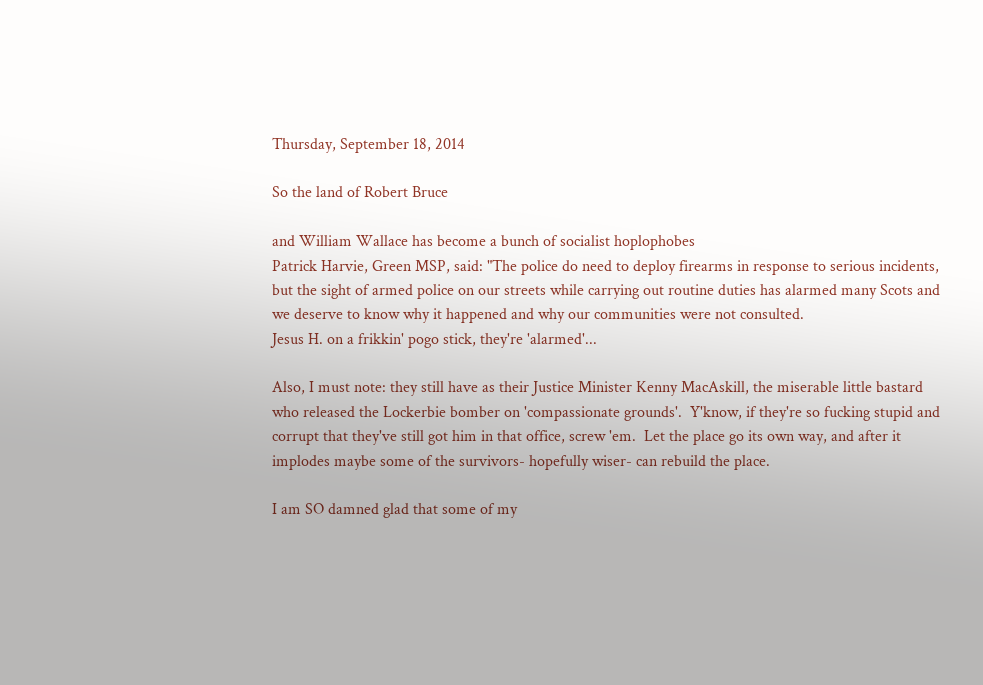Thursday, September 18, 2014

So the land of Robert Bruce

and William Wallace has become a bunch of socialist hoplophobes
Patrick Harvie, Green MSP, said: "The police do need to deploy firearms in response to serious incidents, but the sight of armed police on our streets while carrying out routine duties has alarmed many Scots and we deserve to know why it happened and why our communities were not consulted.
Jesus H. on a frikkin' pogo stick, they're 'alarmed'...

Also, I must note: they still have as their Justice Minister Kenny MacAskill, the miserable little bastard who released the Lockerbie bomber on 'compassionate grounds'.  Y'know, if they're so fucking stupid and corrupt that they've still got him in that office, screw 'em.  Let the place go its own way, and after it implodes maybe some of the survivors- hopefully wiser- can rebuild the place.

I am SO damned glad that some of my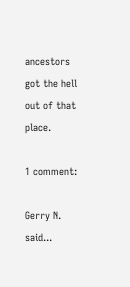ancestors got the hell out of that place.

1 comment:

Gerry N. said...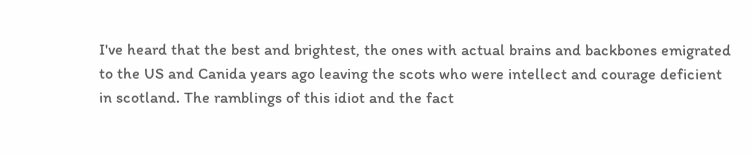I've heard that the best and brightest, the ones with actual brains and backbones emigrated to the US and Canida years ago leaving the scots who were intellect and courage deficient in scotland. The ramblings of this idiot and the fact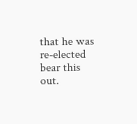that he was re-elected bear this out.